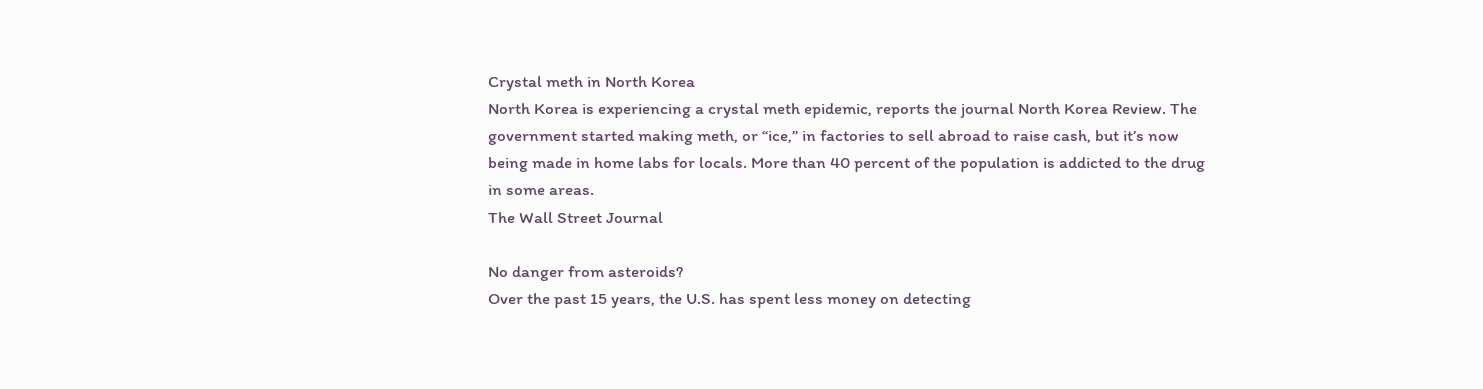Crystal meth in North Korea
North Korea is experiencing a crystal meth epidemic, reports the journal North Korea Review. The government started making meth, or “ice,” in factories to sell abroad to raise cash, but it’s now being made in home labs for locals. More than 40 percent of the population is addicted to the drug in some areas.
The Wall Street Journal

No danger from asteroids?
Over the past 15 years, the U.S. has spent less money on detecting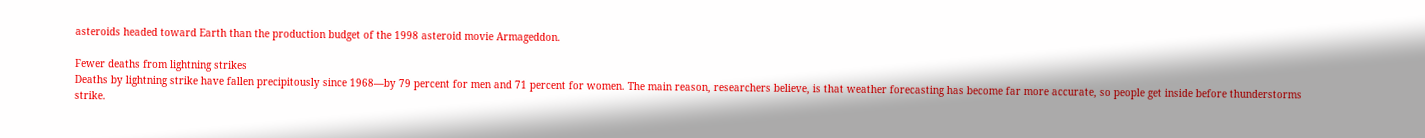asteroids headed toward Earth than the production budget of the 1998 asteroid movie Armageddon.

Fewer deaths from lightning strikes
Deaths by lightning strike have fallen precipitously since 1968—by 79 percent for men and 71 percent for women. The main reason, researchers believe, is that weather forecasting has become far more accurate, so people get inside before thunderstorms strike.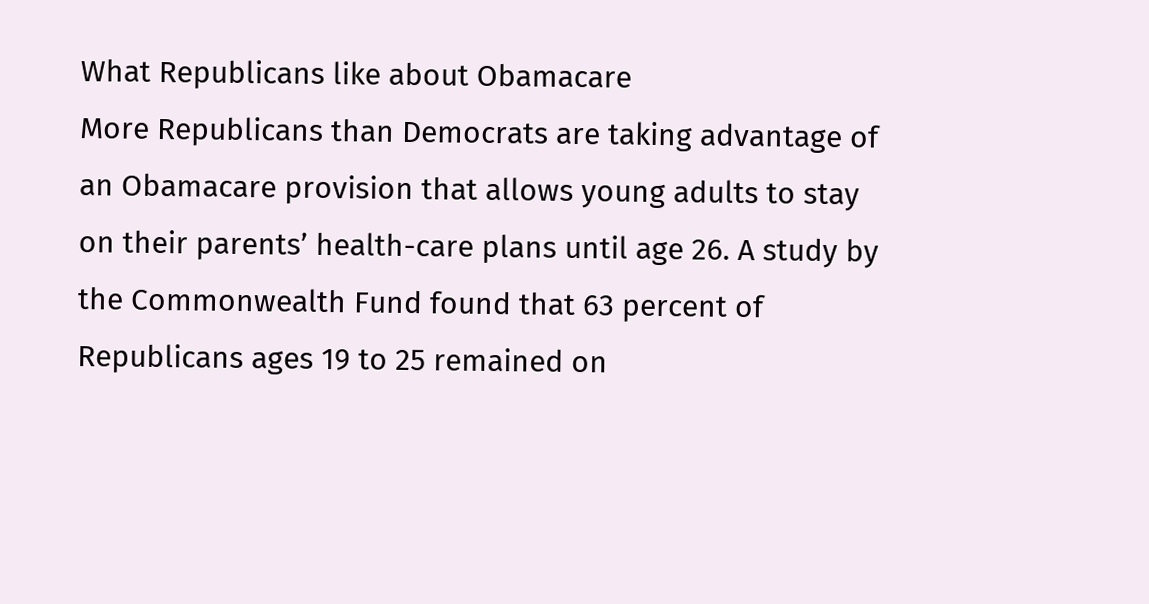What Republicans like about Obamacare
More Republicans than Democrats are taking advantage of an Obamacare provision that allows young adults to stay on their parents’ health-care plans until age 26. A study by the Commonwealth Fund found that 63 percent of Republicans ages 19 to 25 remained on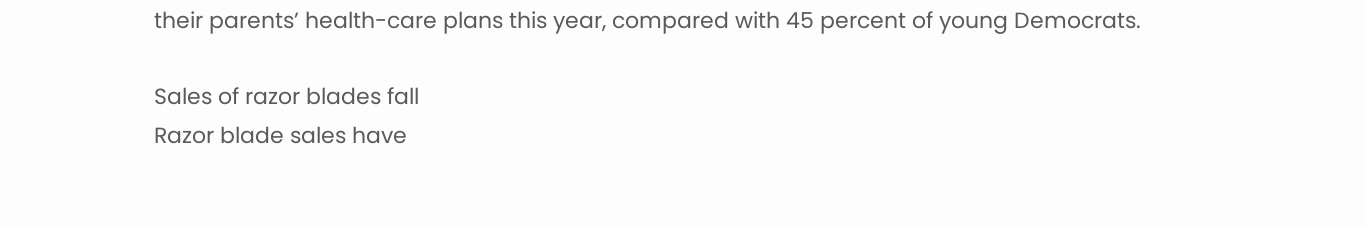their parents’ health-care plans this year, compared with 45 percent of young Democrats.

Sales of razor blades fall
Razor blade sales have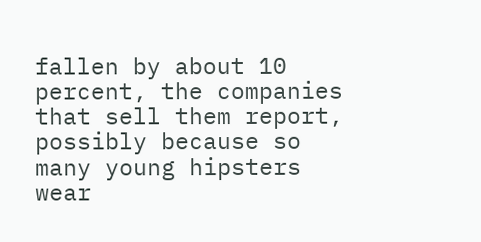fallen by about 10 percent, the companies that sell them report, possibly because so many young hipsters wear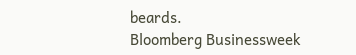beards.
Bloomberg Businessweek